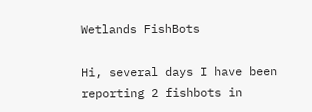Wetlands FishBots

Hi, several days I have been reporting 2 fishbots in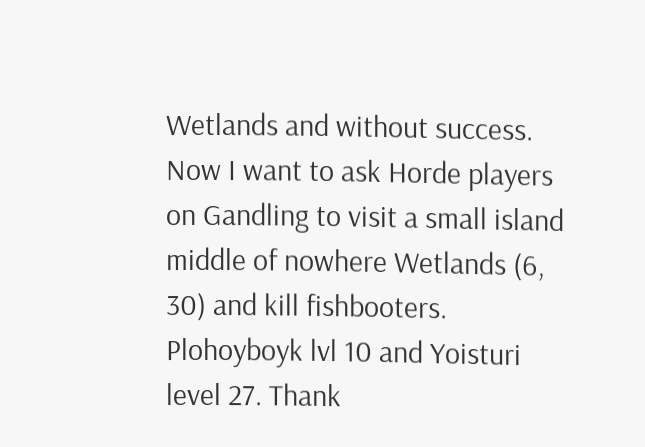Wetlands and without success.
Now I want to ask Horde players on Gandling to visit a small island middle of nowhere Wetlands (6, 30) and kill fishbooters. Plohoyboyk lvl 10 and Yoisturi level 27. Thank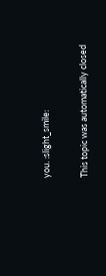you. :slight_smile:

This topic was automatically closed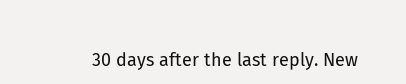30 days after the last reply. New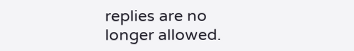replies are no longer allowed.